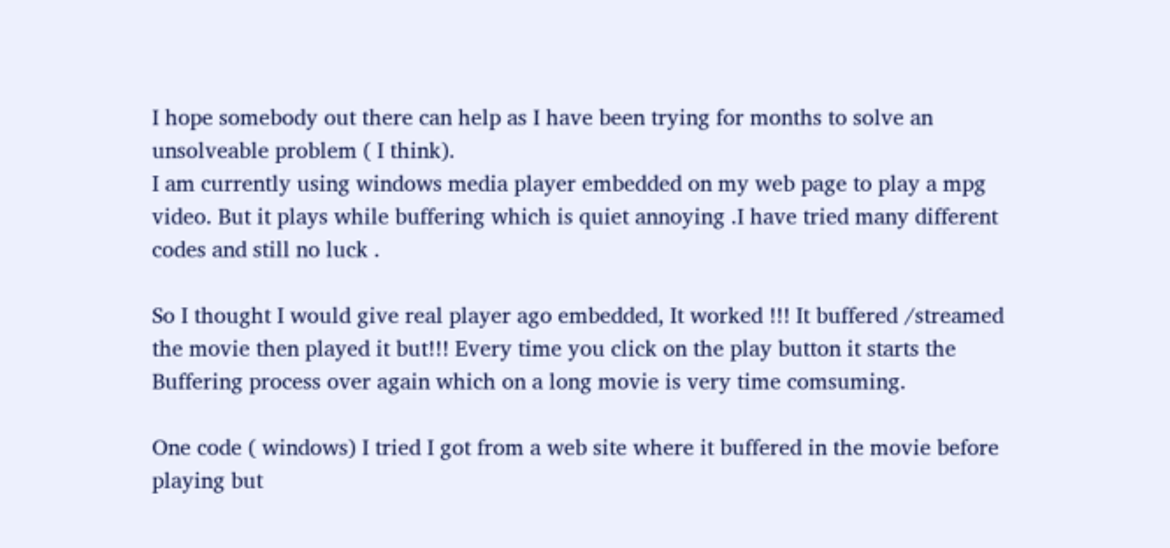I hope somebody out there can help as I have been trying for months to solve an unsolveable problem ( I think).
I am currently using windows media player embedded on my web page to play a mpg video. But it plays while buffering which is quiet annoying .I have tried many different codes and still no luck .

So I thought I would give real player ago embedded, It worked !!! It buffered /streamed the movie then played it but!!! Every time you click on the play button it starts the Buffering process over again which on a long movie is very time comsuming.

One code ( windows) I tried I got from a web site where it buffered in the movie before playing but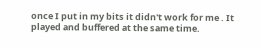once I put in my bits it didn't work for me . It played and buffered at the same time.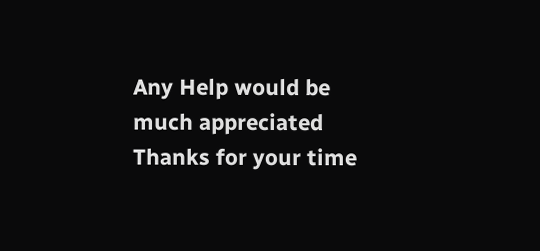Any Help would be much appreciated
Thanks for your time